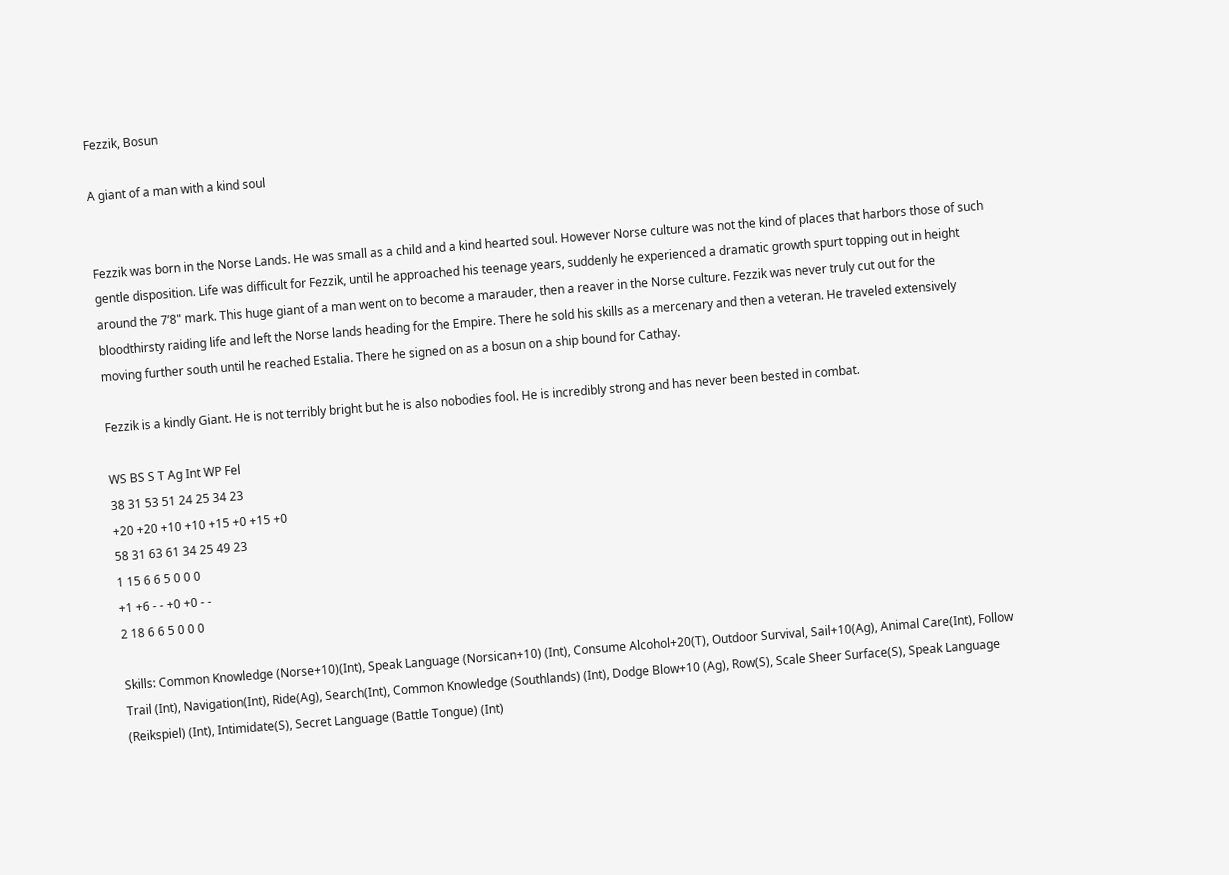Fezzik, Bosun

A giant of a man with a kind soul


Fezzik was born in the Norse Lands. He was small as a child and a kind hearted soul. However Norse culture was not the kind of places that harbors those of such gentle disposition. Life was difficult for Fezzik, until he approached his teenage years, suddenly he experienced a dramatic growth spurt topping out in height around the 7’8" mark. This huge giant of a man went on to become a marauder, then a reaver in the Norse culture. Fezzik was never truly cut out for the bloodthirsty raiding life and left the Norse lands heading for the Empire. There he sold his skills as a mercenary and then a veteran. He traveled extensively moving further south until he reached Estalia. There he signed on as a bosun on a ship bound for Cathay.

Fezzik is a kindly Giant. He is not terribly bright but he is also nobodies fool. He is incredibly strong and has never been bested in combat.

WS BS S T Ag Int WP Fel
38 31 53 51 24 25 34 23
+20 +20 +10 +10 +15 +0 +15 +0
58 31 63 61 34 25 49 23
1 15 6 6 5 0 0 0
+1 +6 - - +0 +0 - -
2 18 6 6 5 0 0 0

Skills: Common Knowledge (Norse+10)(Int), Speak Language (Norsican+10) (Int), Consume Alcohol+20(T), Outdoor Survival, Sail+10(Ag), Animal Care(Int), Follow Trail (Int), Navigation(Int), Ride(Ag), Search(Int), Common Knowledge (Southlands) (Int), Dodge Blow+10 (Ag), Row(S), Scale Sheer Surface(S), Speak Language (Reikspiel) (Int), Intimidate(S), Secret Language (Battle Tongue) (Int)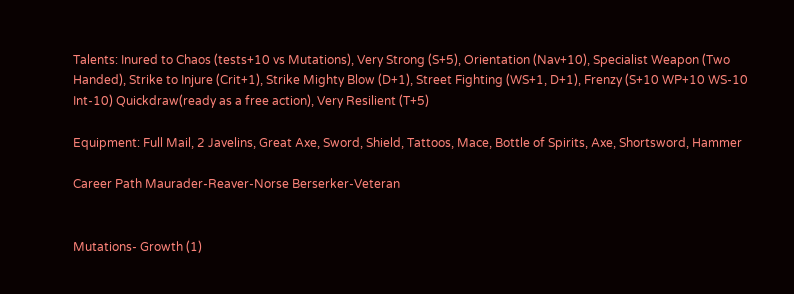Talents: Inured to Chaos (tests+10 vs Mutations), Very Strong (S+5), Orientation (Nav+10), Specialist Weapon (Two Handed), Strike to Injure (Crit+1), Strike Mighty Blow (D+1), Street Fighting (WS+1, D+1), Frenzy (S+10 WP+10 WS-10 Int-10) Quickdraw(ready as a free action), Very Resilient (T+5)

Equipment: Full Mail, 2 Javelins, Great Axe, Sword, Shield, Tattoos, Mace, Bottle of Spirits, Axe, Shortsword, Hammer

Career Path Maurader-Reaver-Norse Berserker-Veteran


Mutations- Growth (1)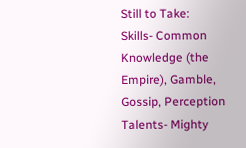Still to Take:
Skills- Common Knowledge (the Empire), Gamble, Gossip, Perception
Talents- Mighty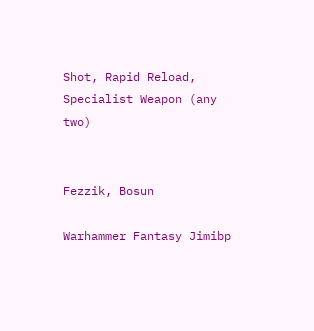Shot, Rapid Reload, Specialist Weapon (any two)


Fezzik, Bosun

Warhammer Fantasy Jimibp